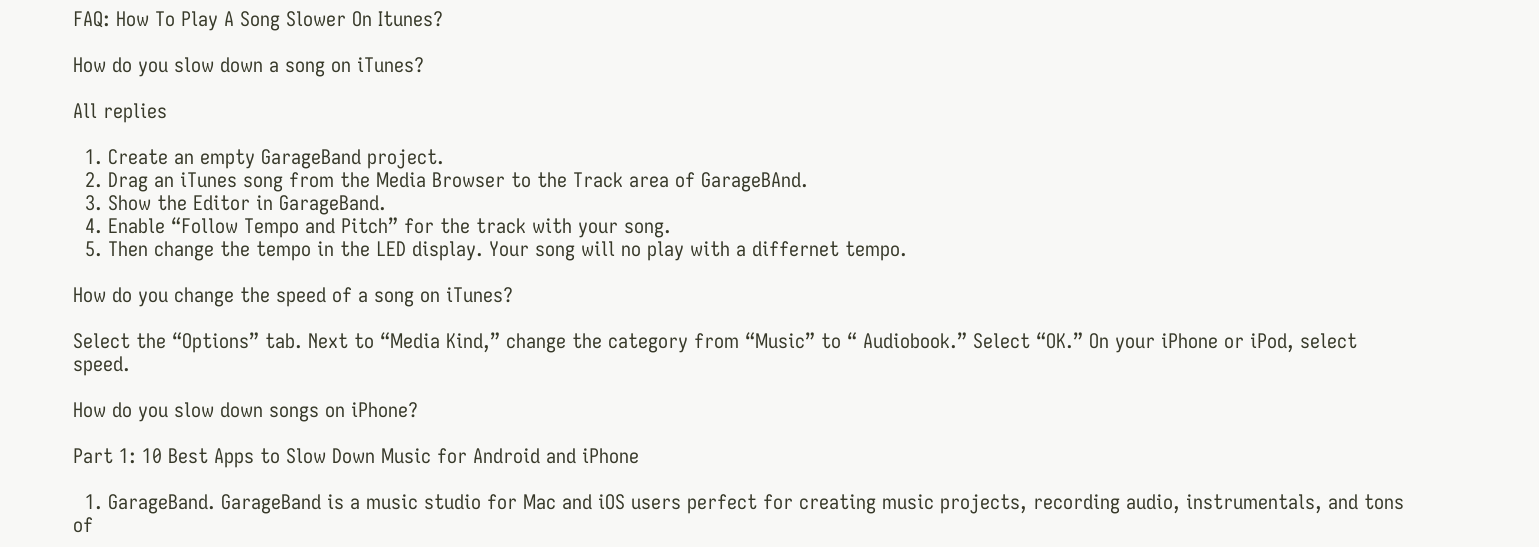FAQ: How To Play A Song Slower On Itunes?

How do you slow down a song on iTunes?

All replies

  1. Create an empty GarageBand project.
  2. Drag an iTunes song from the Media Browser to the Track area of GarageBAnd.
  3. Show the Editor in GarageBand.
  4. Enable “Follow Tempo and Pitch” for the track with your song.
  5. Then change the tempo in the LED display. Your song will no play with a differnet tempo.

How do you change the speed of a song on iTunes?

Select the “Options” tab. Next to “Media Kind,” change the category from “Music” to “ Audiobook.” Select “OK.” On your iPhone or iPod, select speed.

How do you slow down songs on iPhone?

Part 1: 10 Best Apps to Slow Down Music for Android and iPhone

  1. GarageBand. GarageBand is a music studio for Mac and iOS users perfect for creating music projects, recording audio, instrumentals, and tons of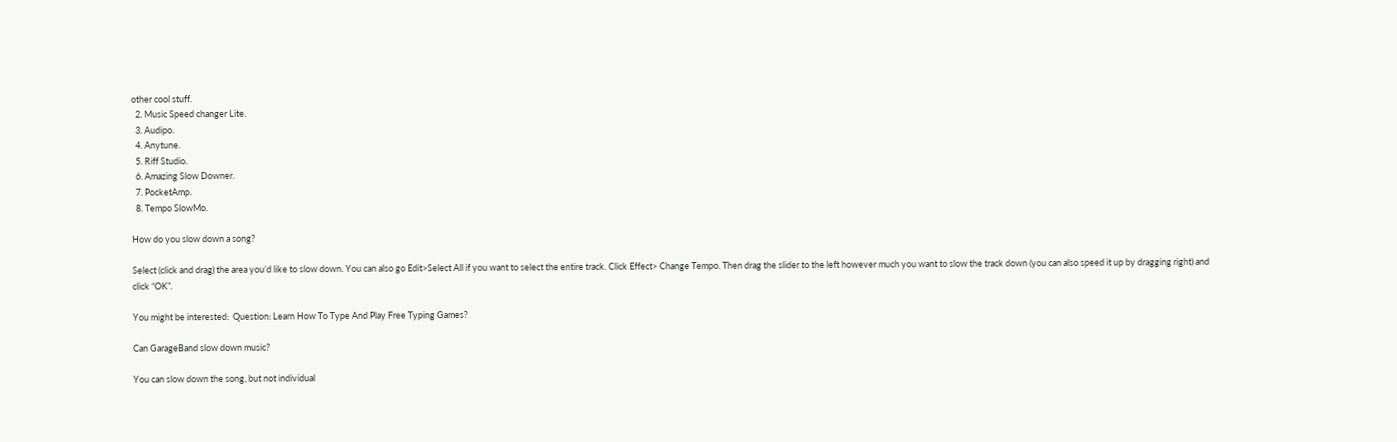other cool stuff.
  2. Music Speed changer Lite.
  3. Audipo.
  4. Anytune.
  5. Riff Studio.
  6. Amazing Slow Downer.
  7. PocketAmp.
  8. Tempo SlowMo.

How do you slow down a song?

Select (click and drag) the area you’d like to slow down. You can also go Edit>Select All if you want to select the entire track. Click Effect> Change Tempo. Then drag the slider to the left however much you want to slow the track down (you can also speed it up by dragging right) and click “OK”.

You might be interested:  Question: Learn How To Type And Play Free Typing Games?

Can GarageBand slow down music?

You can slow down the song, but not individual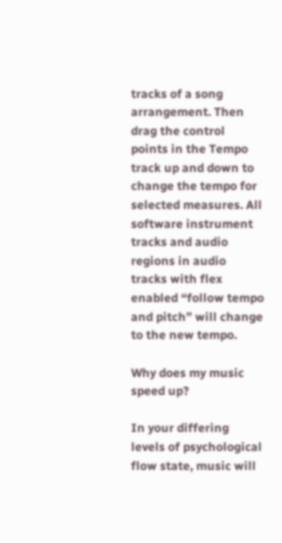tracks of a song arrangement. Then drag the control points in the Tempo track up and down to change the tempo for selected measures. All software instrument tracks and audio regions in audio tracks with flex enabled “follow tempo and pitch” will change to the new tempo.

Why does my music speed up?

In your differing levels of psychological flow state, music will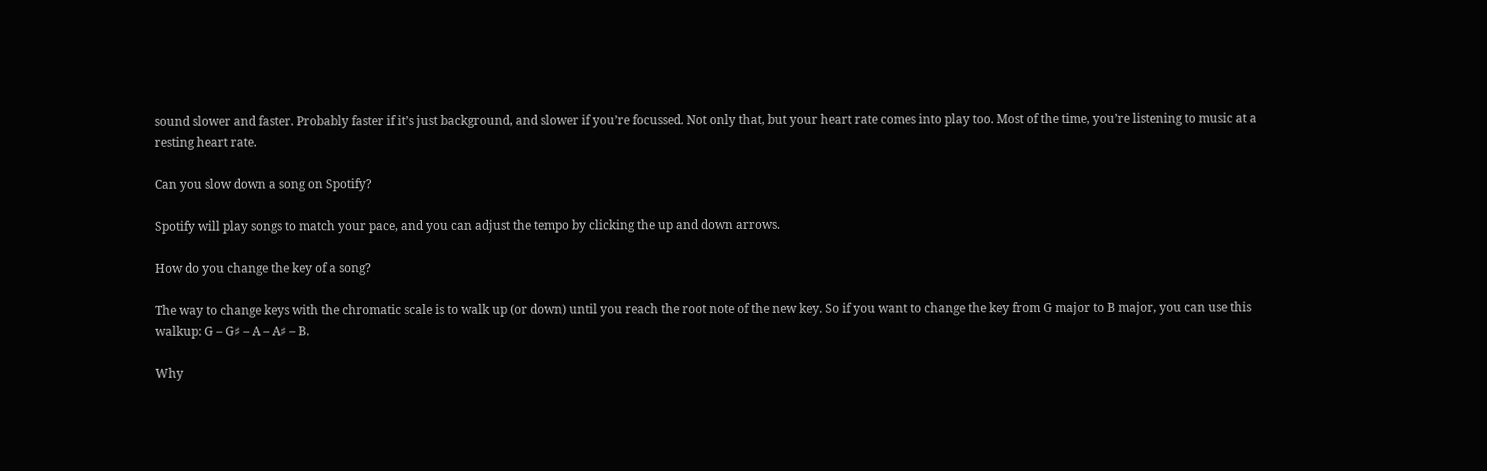sound slower and faster. Probably faster if it’s just background, and slower if you’re focussed. Not only that, but your heart rate comes into play too. Most of the time, you’re listening to music at a resting heart rate.

Can you slow down a song on Spotify?

Spotify will play songs to match your pace, and you can adjust the tempo by clicking the up and down arrows.

How do you change the key of a song?

The way to change keys with the chromatic scale is to walk up (or down) until you reach the root note of the new key. So if you want to change the key from G major to B major, you can use this walkup: G – G♯ – A – A♯ – B.

Why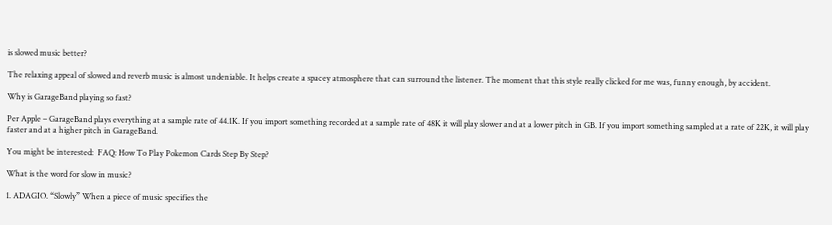is slowed music better?

The relaxing appeal of slowed and reverb music is almost undeniable. It helps create a spacey atmosphere that can surround the listener. The moment that this style really clicked for me was, funny enough, by accident.

Why is GarageBand playing so fast?

Per Apple – GarageBand plays everything at a sample rate of 44.1K. If you import something recorded at a sample rate of 48K it will play slower and at a lower pitch in GB. If you import something sampled at a rate of 22K, it will play faster and at a higher pitch in GarageBand.

You might be interested:  FAQ: How To Play Pokemon Cards Step By Step?

What is the word for slow in music?

1. ADAGIO. “Slowly” When a piece of music specifies the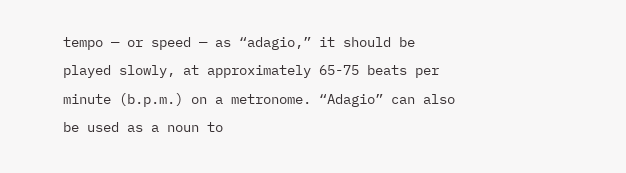tempo — or speed — as “adagio,” it should be played slowly, at approximately 65-75 beats per minute (b.p.m.) on a metronome. “Adagio” can also be used as a noun to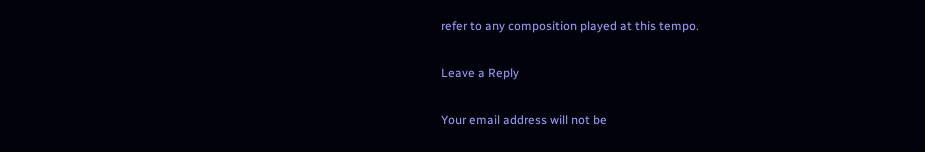refer to any composition played at this tempo.

Leave a Reply

Your email address will not be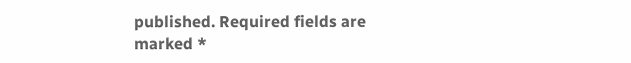published. Required fields are marked *